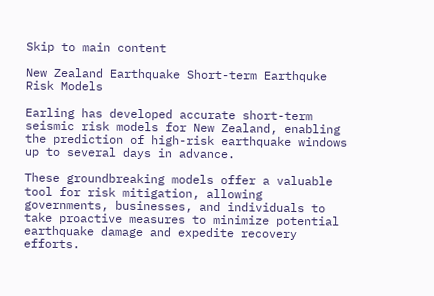Skip to main content

New Zealand Earthquake Short-term Earthquke Risk Models

Earling has developed accurate short-term seismic risk models for New Zealand, enabling the prediction of high-risk earthquake windows up to several days in advance.

These groundbreaking models offer a valuable tool for risk mitigation, allowing governments, businesses, and individuals to take proactive measures to minimize potential earthquake damage and expedite recovery efforts.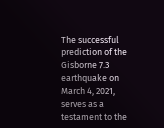The successful prediction of the Gisborne 7.3 earthquake on March 4, 2021, serves as a testament to the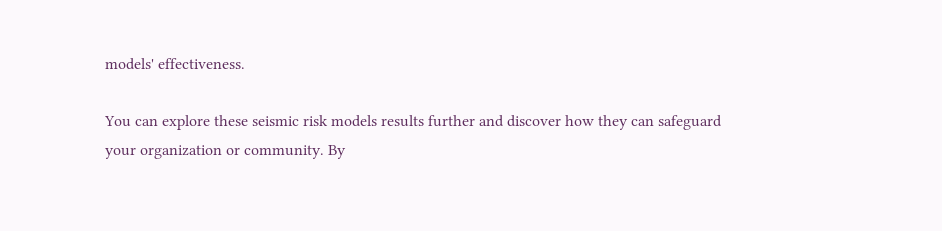models' effectiveness.

You can explore these seismic risk models results further and discover how they can safeguard your organization or community. By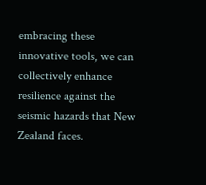embracing these innovative tools, we can collectively enhance resilience against the seismic hazards that New Zealand faces.